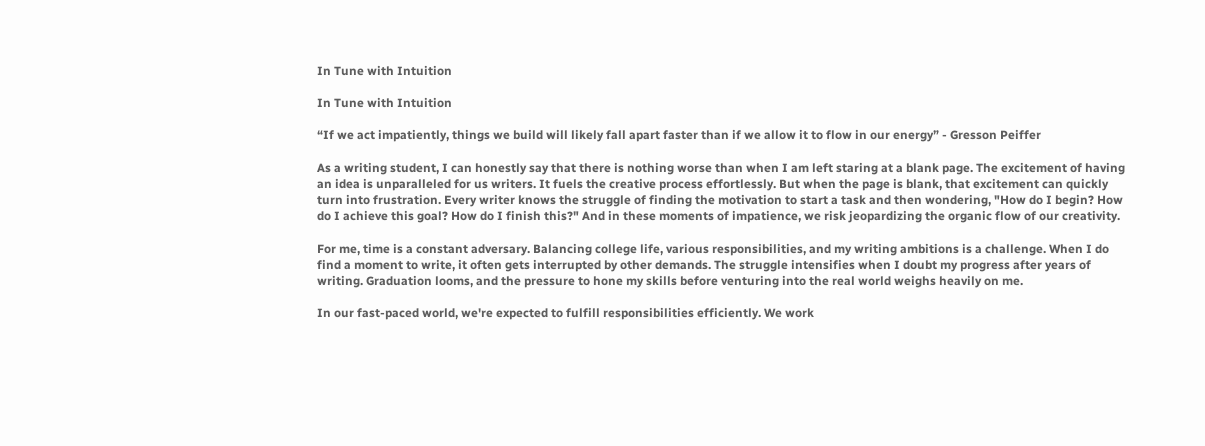In Tune with Intuition

In Tune with Intuition

“If we act impatiently, things we build will likely fall apart faster than if we allow it to flow in our energy” - Gresson Peiffer

As a writing student, I can honestly say that there is nothing worse than when I am left staring at a blank page. The excitement of having an idea is unparalleled for us writers. It fuels the creative process effortlessly. But when the page is blank, that excitement can quickly turn into frustration. Every writer knows the struggle of finding the motivation to start a task and then wondering, "How do I begin? How do I achieve this goal? How do I finish this?" And in these moments of impatience, we risk jeopardizing the organic flow of our creativity.

For me, time is a constant adversary. Balancing college life, various responsibilities, and my writing ambitions is a challenge. When I do find a moment to write, it often gets interrupted by other demands. The struggle intensifies when I doubt my progress after years of writing. Graduation looms, and the pressure to hone my skills before venturing into the real world weighs heavily on me.

In our fast-paced world, we're expected to fulfill responsibilities efficiently. We work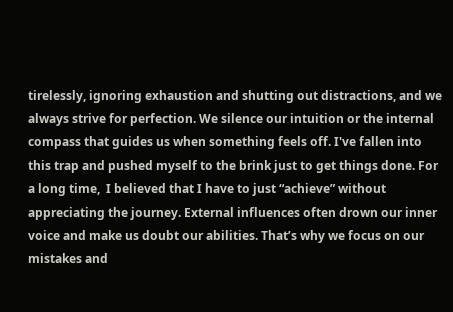tirelessly, ignoring exhaustion and shutting out distractions, and we always strive for perfection. We silence our intuition or the internal compass that guides us when something feels off. I've fallen into this trap and pushed myself to the brink just to get things done. For a long time,  I believed that I have to just “achieve” without appreciating the journey. External influences often drown our inner voice and make us doubt our abilities. That’s why we focus on our mistakes and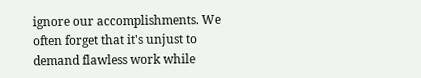ignore our accomplishments. We often forget that it's unjust to demand flawless work while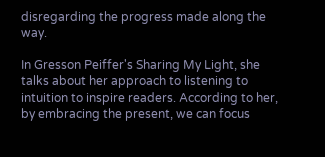disregarding the progress made along the way.

In Gresson Peiffer's Sharing My Light, she talks about her approach to listening to intuition to inspire readers. According to her, by embracing the present, we can focus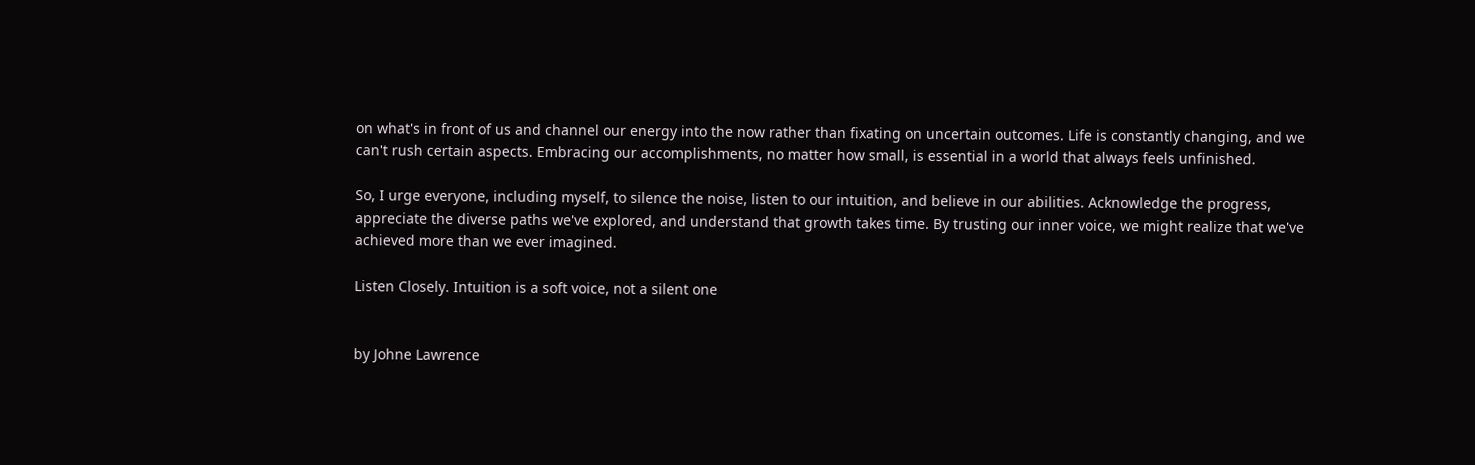on what's in front of us and channel our energy into the now rather than fixating on uncertain outcomes. Life is constantly changing, and we can't rush certain aspects. Embracing our accomplishments, no matter how small, is essential in a world that always feels unfinished.

So, I urge everyone, including myself, to silence the noise, listen to our intuition, and believe in our abilities. Acknowledge the progress, appreciate the diverse paths we've explored, and understand that growth takes time. By trusting our inner voice, we might realize that we've achieved more than we ever imagined.

Listen Closely. Intuition is a soft voice, not a silent one


by Johne Lawrence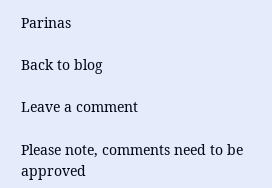Parinas

Back to blog

Leave a comment

Please note, comments need to be approved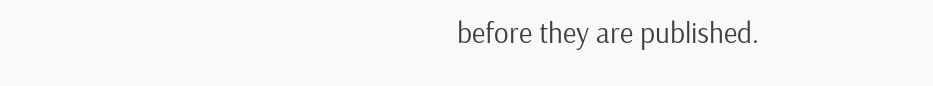before they are published.